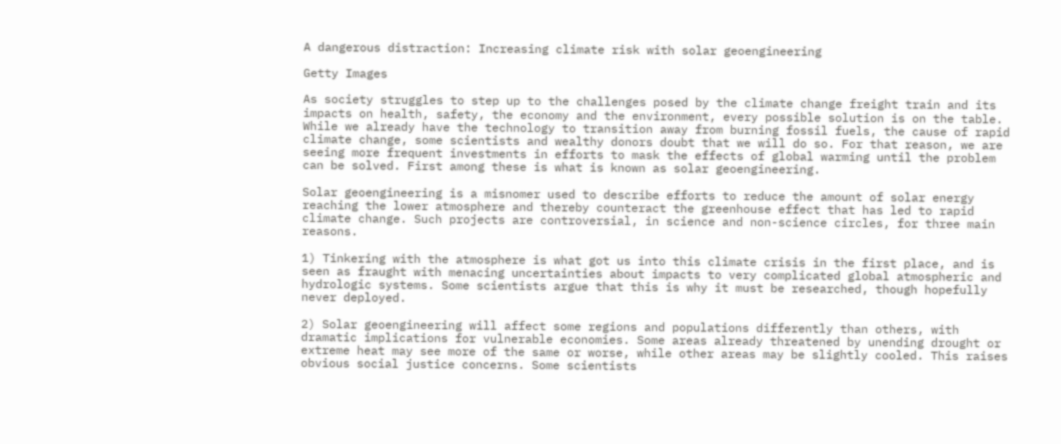A dangerous distraction: Increasing climate risk with solar geoengineering

Getty Images

As society struggles to step up to the challenges posed by the climate change freight train and its impacts on health, safety, the economy and the environment, every possible solution is on the table. While we already have the technology to transition away from burning fossil fuels, the cause of rapid climate change, some scientists and wealthy donors doubt that we will do so. For that reason, we are seeing more frequent investments in efforts to mask the effects of global warming until the problem can be solved. First among these is what is known as solar geoengineering.

Solar geoengineering is a misnomer used to describe efforts to reduce the amount of solar energy reaching the lower atmosphere and thereby counteract the greenhouse effect that has led to rapid climate change. Such projects are controversial, in science and non-science circles, for three main reasons.

1) Tinkering with the atmosphere is what got us into this climate crisis in the first place, and is seen as fraught with menacing uncertainties about impacts to very complicated global atmospheric and hydrologic systems. Some scientists argue that this is why it must be researched, though hopefully never deployed.

2) Solar geoengineering will affect some regions and populations differently than others, with dramatic implications for vulnerable economies. Some areas already threatened by unending drought or extreme heat may see more of the same or worse, while other areas may be slightly cooled. This raises obvious social justice concerns. Some scientists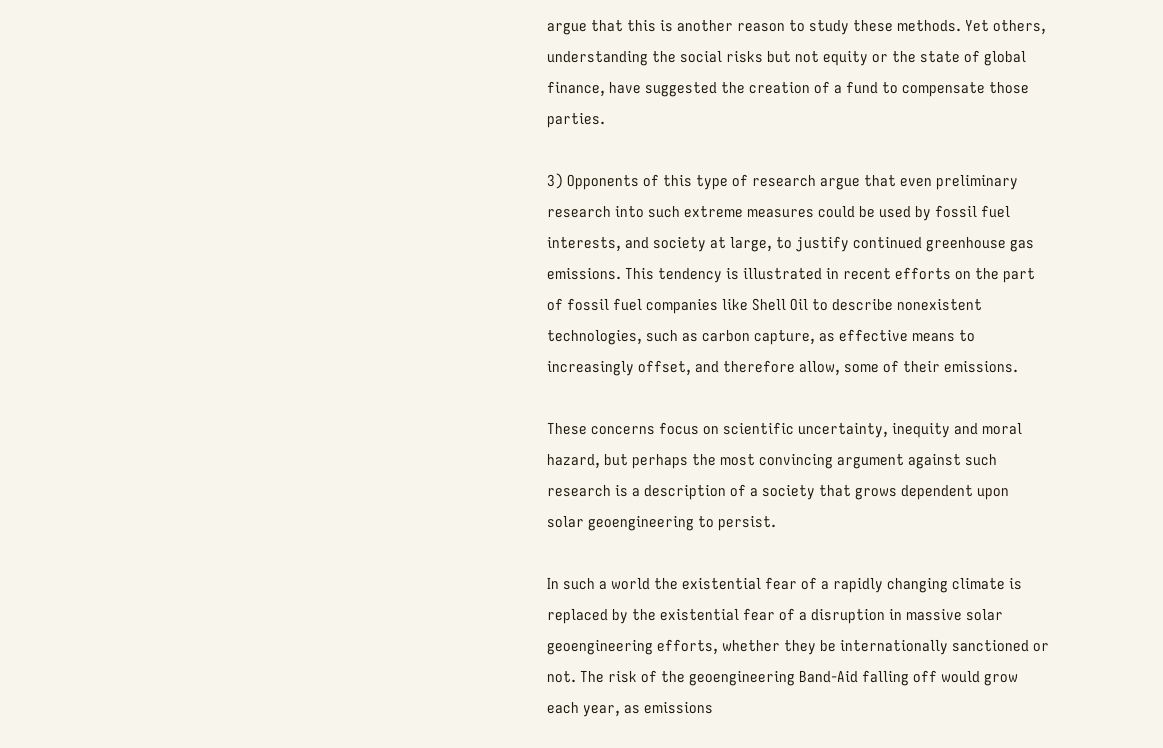argue that this is another reason to study these methods. Yet others, understanding the social risks but not equity or the state of global finance, have suggested the creation of a fund to compensate those parties.

3) Opponents of this type of research argue that even preliminary research into such extreme measures could be used by fossil fuel interests, and society at large, to justify continued greenhouse gas emissions. This tendency is illustrated in recent efforts on the part of fossil fuel companies like Shell Oil to describe nonexistent technologies, such as carbon capture, as effective means to increasingly offset, and therefore allow, some of their emissions.

These concerns focus on scientific uncertainty, inequity and moral hazard, but perhaps the most convincing argument against such research is a description of a society that grows dependent upon solar geoengineering to persist.

In such a world the existential fear of a rapidly changing climate is replaced by the existential fear of a disruption in massive solar geoengineering efforts, whether they be internationally sanctioned or not. The risk of the geoengineering Band-Aid falling off would grow each year, as emissions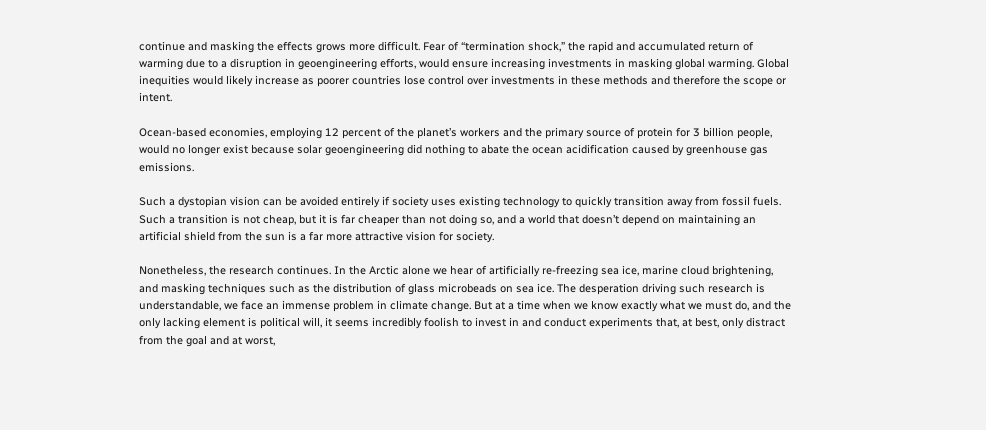continue and masking the effects grows more difficult. Fear of “termination shock,” the rapid and accumulated return of warming due to a disruption in geoengineering efforts, would ensure increasing investments in masking global warming. Global inequities would likely increase as poorer countries lose control over investments in these methods and therefore the scope or intent.

Ocean-based economies, employing 12 percent of the planet’s workers and the primary source of protein for 3 billion people, would no longer exist because solar geoengineering did nothing to abate the ocean acidification caused by greenhouse gas emissions.

Such a dystopian vision can be avoided entirely if society uses existing technology to quickly transition away from fossil fuels. Such a transition is not cheap, but it is far cheaper than not doing so, and a world that doesn’t depend on maintaining an artificial shield from the sun is a far more attractive vision for society.

Nonetheless, the research continues. In the Arctic alone we hear of artificially re-freezing sea ice, marine cloud brightening, and masking techniques such as the distribution of glass microbeads on sea ice. The desperation driving such research is understandable, we face an immense problem in climate change. But at a time when we know exactly what we must do, and the only lacking element is political will, it seems incredibly foolish to invest in and conduct experiments that, at best, only distract from the goal and at worst,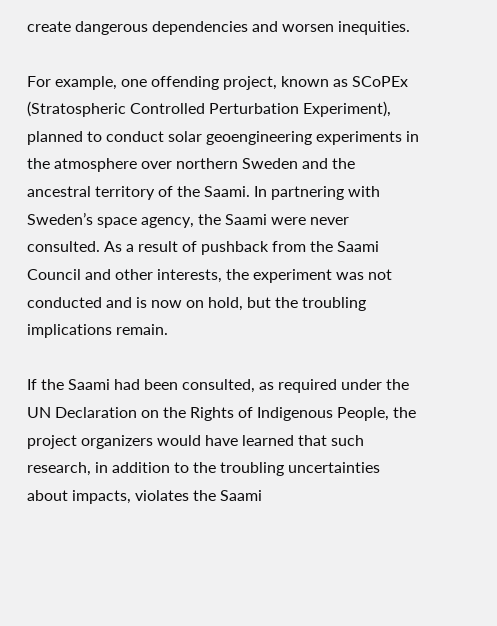create dangerous dependencies and worsen inequities.

For example, one offending project, known as SCoPEx (Stratospheric Controlled Perturbation Experiment), planned to conduct solar geoengineering experiments in the atmosphere over northern Sweden and the ancestral territory of the Saami. In partnering with Sweden’s space agency, the Saami were never consulted. As a result of pushback from the Saami Council and other interests, the experiment was not conducted and is now on hold, but the troubling implications remain.

If the Saami had been consulted, as required under the UN Declaration on the Rights of Indigenous People, the project organizers would have learned that such research, in addition to the troubling uncertainties about impacts, violates the Saami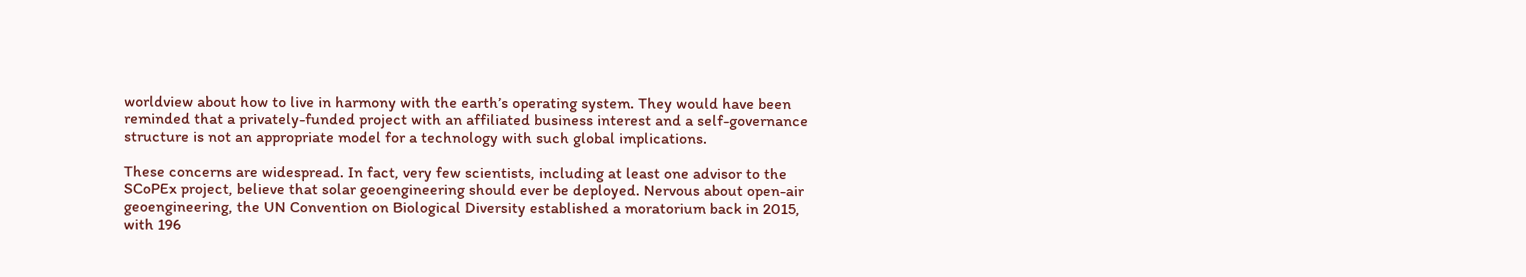worldview about how to live in harmony with the earth’s operating system. They would have been reminded that a privately-funded project with an affiliated business interest and a self-governance structure is not an appropriate model for a technology with such global implications.

These concerns are widespread. In fact, very few scientists, including at least one advisor to the SCoPEx project, believe that solar geoengineering should ever be deployed. Nervous about open-air geoengineering, the UN Convention on Biological Diversity established a moratorium back in 2015, with 196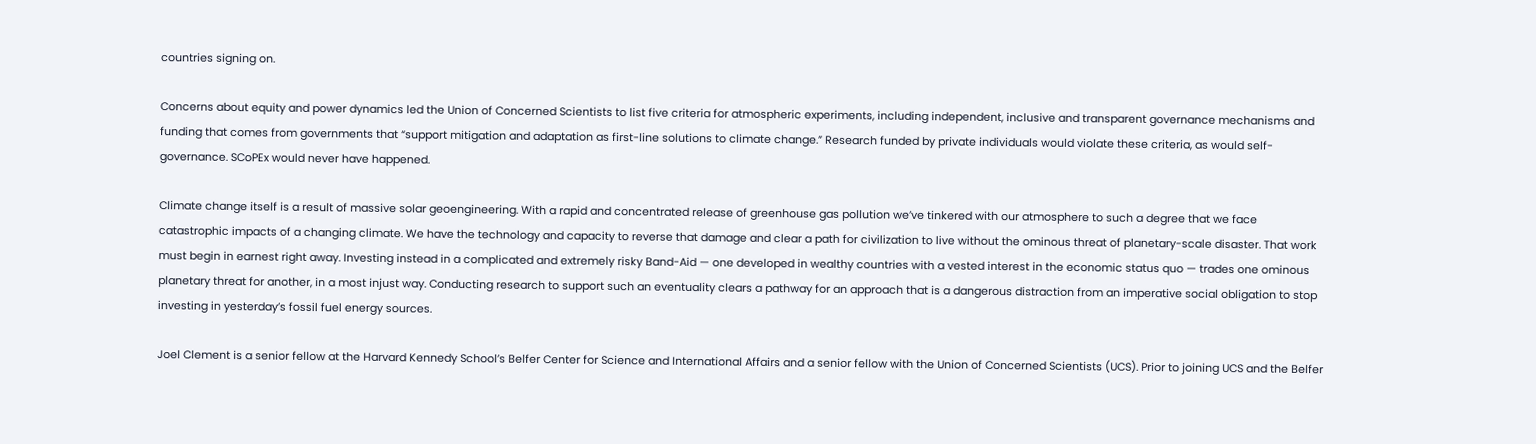countries signing on.

Concerns about equity and power dynamics led the Union of Concerned Scientists to list five criteria for atmospheric experiments, including independent, inclusive and transparent governance mechanisms and funding that comes from governments that “support mitigation and adaptation as first-line solutions to climate change.” Research funded by private individuals would violate these criteria, as would self-governance. SCoPEx would never have happened.

Climate change itself is a result of massive solar geoengineering. With a rapid and concentrated release of greenhouse gas pollution we’ve tinkered with our atmosphere to such a degree that we face catastrophic impacts of a changing climate. We have the technology and capacity to reverse that damage and clear a path for civilization to live without the ominous threat of planetary-scale disaster. That work must begin in earnest right away. Investing instead in a complicated and extremely risky Band-Aid — one developed in wealthy countries with a vested interest in the economic status quo — trades one ominous planetary threat for another, in a most injust way. Conducting research to support such an eventuality clears a pathway for an approach that is a dangerous distraction from an imperative social obligation to stop investing in yesterday’s fossil fuel energy sources.

Joel Clement is a senior fellow at the Harvard Kennedy School’s Belfer Center for Science and International Affairs and a senior fellow with the Union of Concerned Scientists (UCS). Prior to joining UCS and the Belfer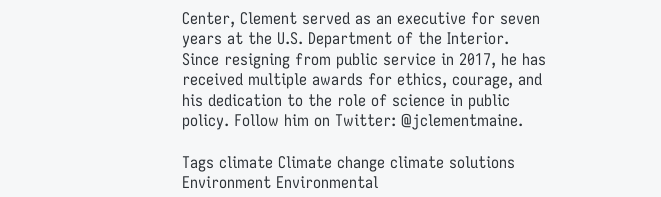Center, Clement served as an executive for seven years at the U.S. Department of the Interior. Since resigning from public service in 2017, he has received multiple awards for ethics, courage, and his dedication to the role of science in public policy. Follow him on Twitter: @jclementmaine.

Tags climate Climate change climate solutions Environment Environmental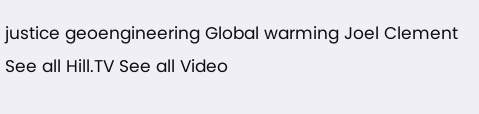justice geoengineering Global warming Joel Clement
See all Hill.TV See all Video